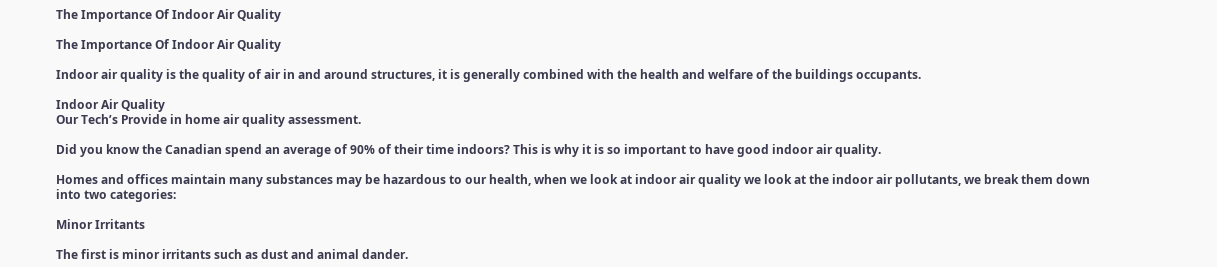The Importance Of Indoor Air Quality

The Importance Of Indoor Air Quality

Indoor air quality is the quality of air in and around structures, it is generally combined with the health and welfare of the buildings occupants.

Indoor Air Quality
Our Tech’s Provide in home air quality assessment.

Did you know the Canadian spend an average of 90% of their time indoors? This is why it is so important to have good indoor air quality.

Homes and offices maintain many substances may be hazardous to our health, when we look at indoor air quality we look at the indoor air pollutants, we break them down into two categories:

Minor Irritants

The first is minor irritants such as dust and animal dander.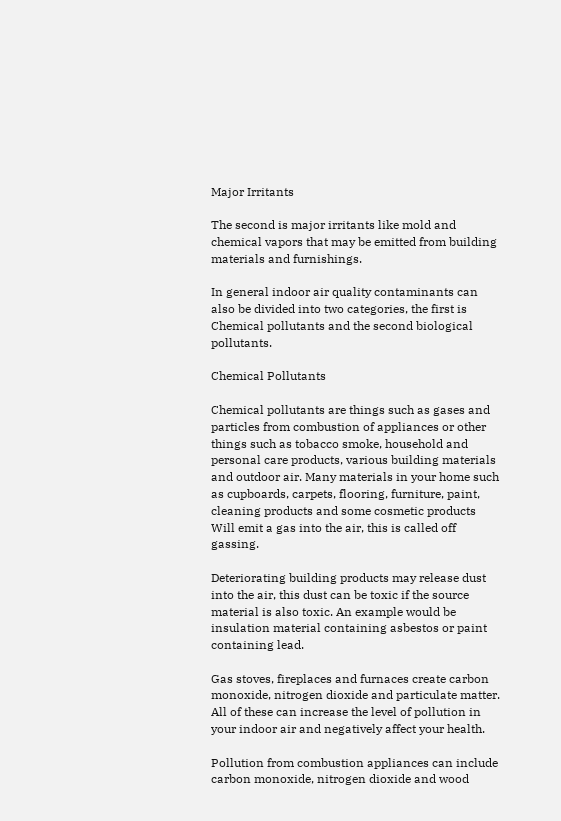Major Irritants

The second is major irritants like mold and chemical vapors that may be emitted from building materials and furnishings.

In general indoor air quality contaminants can also be divided into two categories, the first is Chemical pollutants and the second biological pollutants.

Chemical Pollutants

Chemical pollutants are things such as gases and particles from combustion of appliances or other things such as tobacco smoke, household and personal care products, various building materials and outdoor air. Many materials in your home such as cupboards, carpets, flooring, furniture, paint, cleaning products and some cosmetic products Will emit a gas into the air, this is called off gassing.

Deteriorating building products may release dust into the air, this dust can be toxic if the source material is also toxic. An example would be insulation material containing asbestos or paint containing lead.

Gas stoves, fireplaces and furnaces create carbon monoxide, nitrogen dioxide and particulate matter. All of these can increase the level of pollution in your indoor air and negatively affect your health.

Pollution from combustion appliances can include carbon monoxide, nitrogen dioxide and wood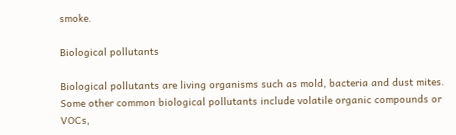smoke.

Biological pollutants

Biological pollutants are living organisms such as mold, bacteria and dust mites. Some other common biological pollutants include volatile organic compounds or VOCs,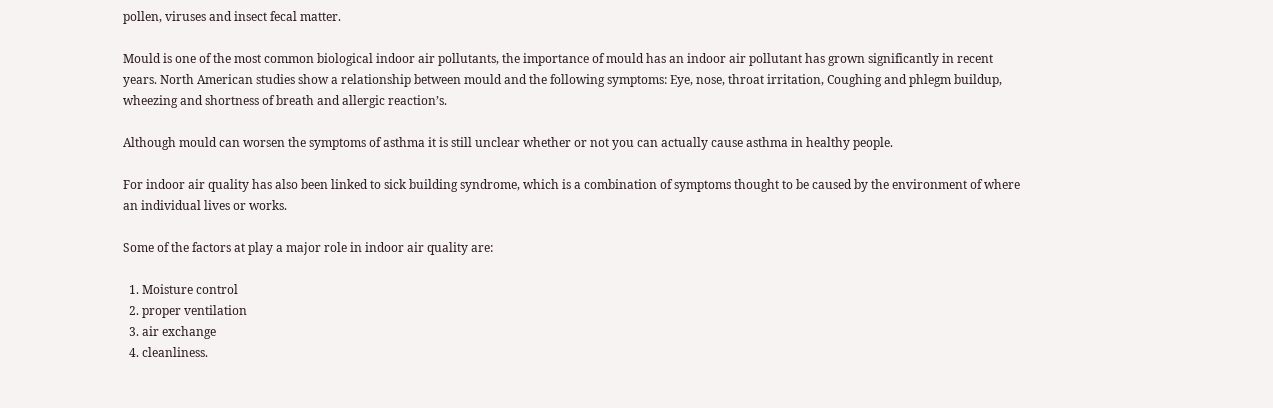pollen, viruses and insect fecal matter.

Mould is one of the most common biological indoor air pollutants, the importance of mould has an indoor air pollutant has grown significantly in recent years. North American studies show a relationship between mould and the following symptoms: Eye, nose, throat irritation, Coughing and phlegm buildup, wheezing and shortness of breath and allergic reaction’s.

Although mould can worsen the symptoms of asthma it is still unclear whether or not you can actually cause asthma in healthy people.

For indoor air quality has also been linked to sick building syndrome, which is a combination of symptoms thought to be caused by the environment of where an individual lives or works.

Some of the factors at play a major role in indoor air quality are:

  1. Moisture control
  2. proper ventilation
  3. air exchange
  4. cleanliness.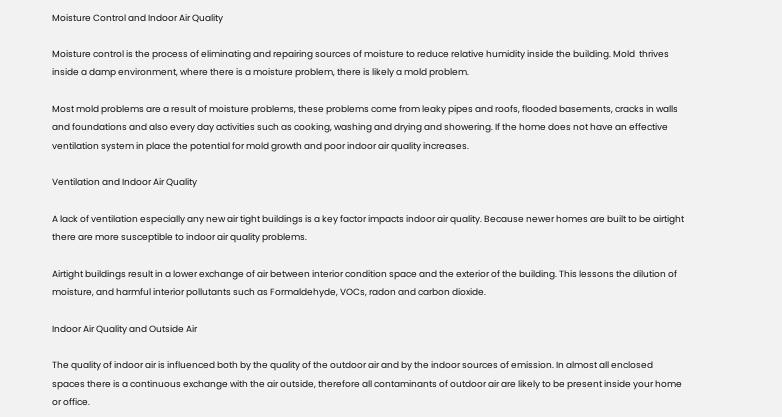Moisture Control and Indoor Air Quality

Moisture control is the process of eliminating and repairing sources of moisture to reduce relative humidity inside the building. Mold  thrives inside a damp environment, where there is a moisture problem, there is likely a mold problem.

Most mold problems are a result of moisture problems, these problems come from leaky pipes and roofs, flooded basements, cracks in walls and foundations and also every day activities such as cooking, washing and drying and showering. If the home does not have an effective ventilation system in place the potential for mold growth and poor indoor air quality increases.

Ventilation and Indoor Air Quality

A lack of ventilation especially any new air tight buildings is a key factor impacts indoor air quality. Because newer homes are built to be airtight there are more susceptible to indoor air quality problems.

Airtight buildings result in a lower exchange of air between interior condition space and the exterior of the building. This lessons the dilution of moisture, and harmful interior pollutants such as Formaldehyde, VOCs, radon and carbon dioxide.

Indoor Air Quality and Outside Air

The quality of indoor air is influenced both by the quality of the outdoor air and by the indoor sources of emission. In almost all enclosed spaces there is a continuous exchange with the air outside, therefore all contaminants of outdoor air are likely to be present inside your home or office.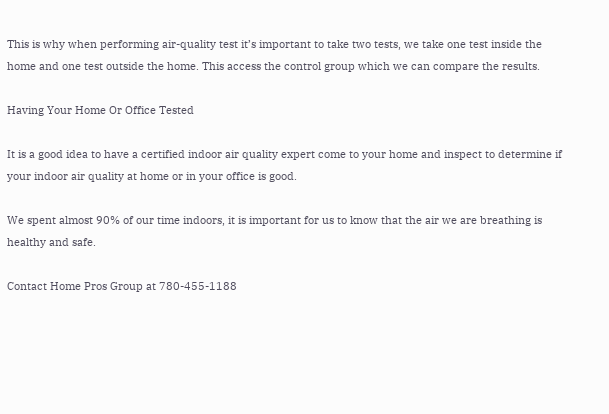This is why when performing air-quality test it’s important to take two tests, we take one test inside the home and one test outside the home. This access the control group which we can compare the results.

Having Your Home Or Office Tested

It is a good idea to have a certified indoor air quality expert come to your home and inspect to determine if your indoor air quality at home or in your office is good.

We spent almost 90% of our time indoors, it is important for us to know that the air we are breathing is healthy and safe.

Contact Home Pros Group at 780-455-1188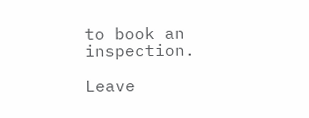to book an inspection.

Leave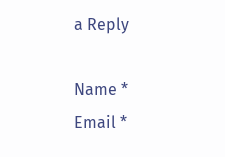a Reply

Name *
Email *